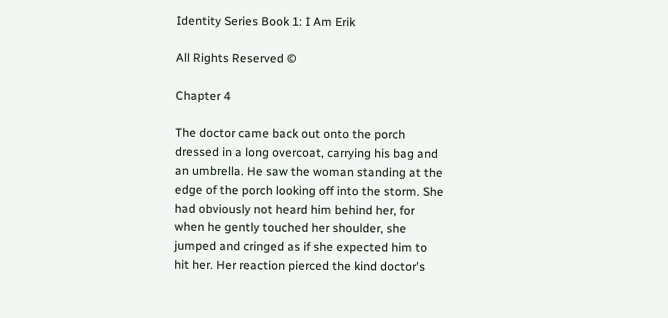Identity Series Book 1: I Am Erik

All Rights Reserved ©

Chapter 4

The doctor came back out onto the porch dressed in a long overcoat, carrying his bag and an umbrella. He saw the woman standing at the edge of the porch looking off into the storm. She had obviously not heard him behind her, for when he gently touched her shoulder, she jumped and cringed as if she expected him to hit her. Her reaction pierced the kind doctor's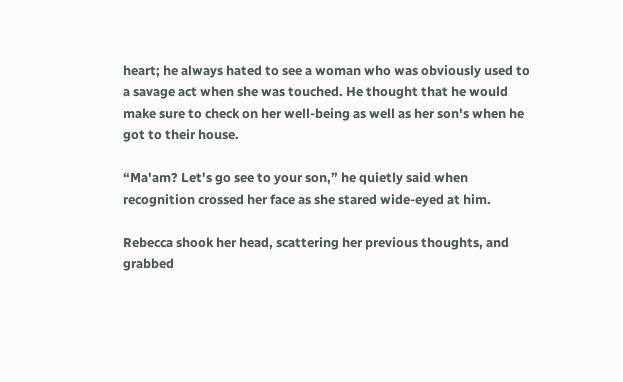heart; he always hated to see a woman who was obviously used to a savage act when she was touched. He thought that he would make sure to check on her well-being as well as her son's when he got to their house.

“Ma'am? Let's go see to your son,” he quietly said when recognition crossed her face as she stared wide-eyed at him.

Rebecca shook her head, scattering her previous thoughts, and grabbed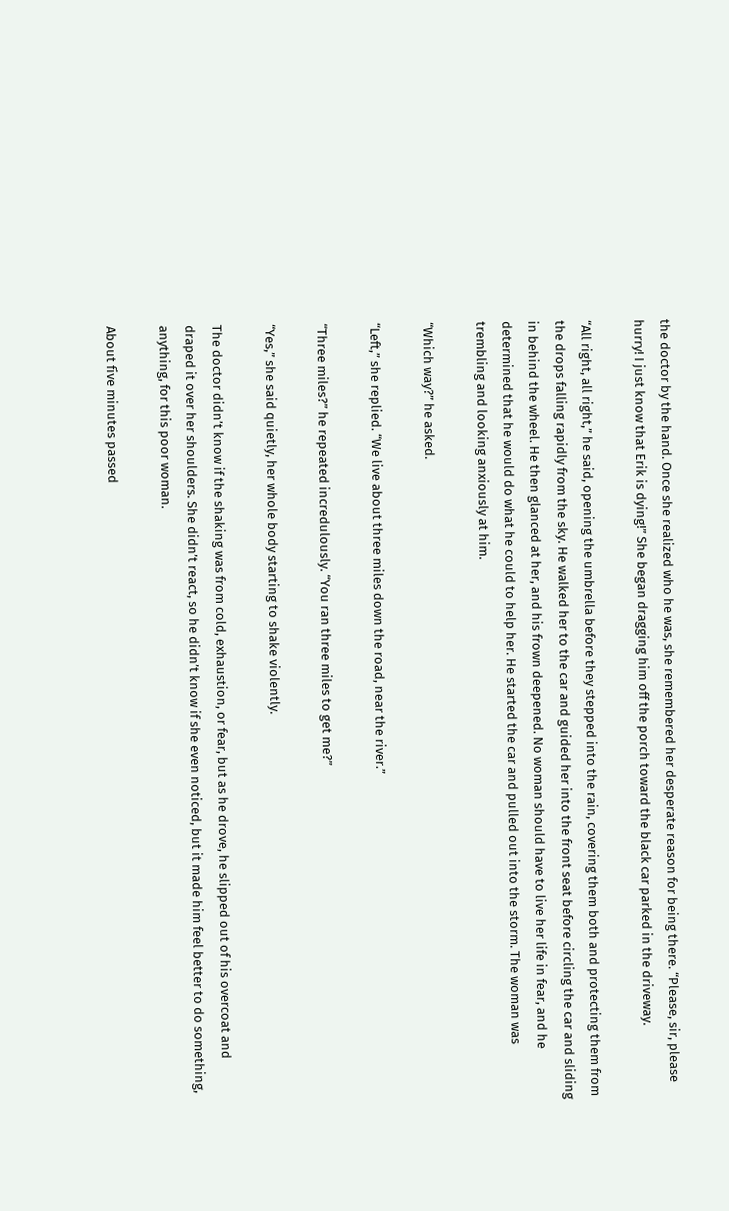the doctor by the hand. Once she realized who he was, she remembered her desperate reason for being there. “Please, sir, please hurry! I just know that Erik is dying!” She began dragging him off the porch toward the black car parked in the driveway.

“All right, all right,” he said, opening the umbrella before they stepped into the rain, covering them both and protecting them from the drops falling rapidly from the sky. He walked her to the car and guided her into the front seat before circling the car and sliding in behind the wheel. He then glanced at her, and his frown deepened. No woman should have to live her life in fear, and he determined that he would do what he could to help her. He started the car and pulled out into the storm. The woman was trembling and looking anxiously at him.

“Which way?” he asked.

“Left,” she replied. “We live about three miles down the road, near the river.”

“Three miles?” he repeated incredulously. “You ran three miles to get me?”

“Yes,” she said quietly, her whole body starting to shake violently.

The doctor didn’t know if the shaking was from cold, exhaustion, or fear, but as he drove, he slipped out of his overcoat and draped it over her shoulders. She didn’t react, so he didn’t know if she even noticed, but it made him feel better to do something, anything, for this poor woman.

About five minutes passed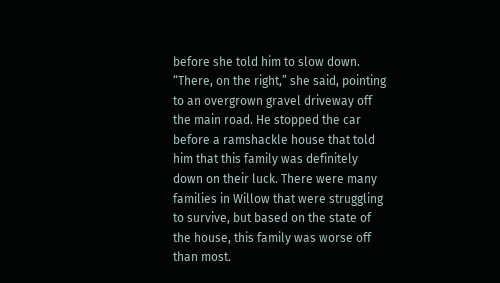before she told him to slow down. “There, on the right,” she said, pointing to an overgrown gravel driveway off the main road. He stopped the car before a ramshackle house that told him that this family was definitely down on their luck. There were many families in Willow that were struggling to survive, but based on the state of the house, this family was worse off than most.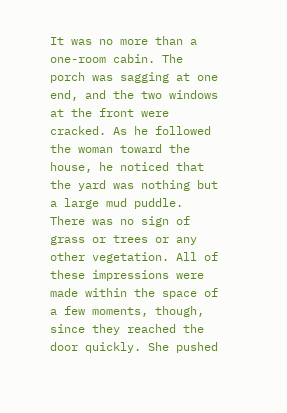It was no more than a one-room cabin. The porch was sagging at one end, and the two windows at the front were cracked. As he followed the woman toward the house, he noticed that the yard was nothing but a large mud puddle. There was no sign of grass or trees or any other vegetation. All of these impressions were made within the space of a few moments, though, since they reached the door quickly. She pushed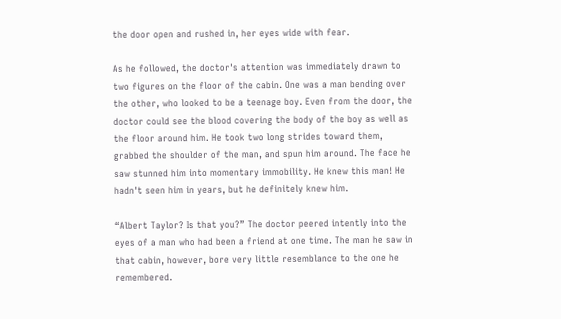the door open and rushed in, her eyes wide with fear.

As he followed, the doctor's attention was immediately drawn to two figures on the floor of the cabin. One was a man bending over the other, who looked to be a teenage boy. Even from the door, the doctor could see the blood covering the body of the boy as well as the floor around him. He took two long strides toward them, grabbed the shoulder of the man, and spun him around. The face he saw stunned him into momentary immobility. He knew this man! He hadn't seen him in years, but he definitely knew him.

“Albert Taylor? Is that you?” The doctor peered intently into the eyes of a man who had been a friend at one time. The man he saw in that cabin, however, bore very little resemblance to the one he remembered.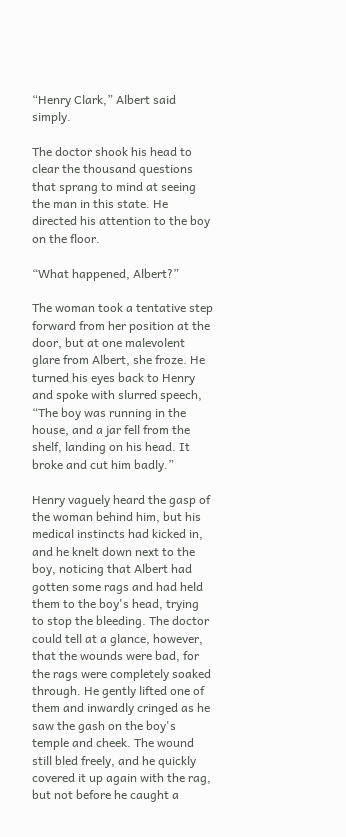“Henry Clark,” Albert said simply.

The doctor shook his head to clear the thousand questions that sprang to mind at seeing the man in this state. He directed his attention to the boy on the floor.

“What happened, Albert?”

The woman took a tentative step forward from her position at the door, but at one malevolent glare from Albert, she froze. He turned his eyes back to Henry and spoke with slurred speech, “The boy was running in the house, and a jar fell from the shelf, landing on his head. It broke and cut him badly.”

Henry vaguely heard the gasp of the woman behind him, but his medical instincts had kicked in, and he knelt down next to the boy, noticing that Albert had gotten some rags and had held them to the boy's head, trying to stop the bleeding. The doctor could tell at a glance, however, that the wounds were bad, for the rags were completely soaked through. He gently lifted one of them and inwardly cringed as he saw the gash on the boy's temple and cheek. The wound still bled freely, and he quickly covered it up again with the rag, but not before he caught a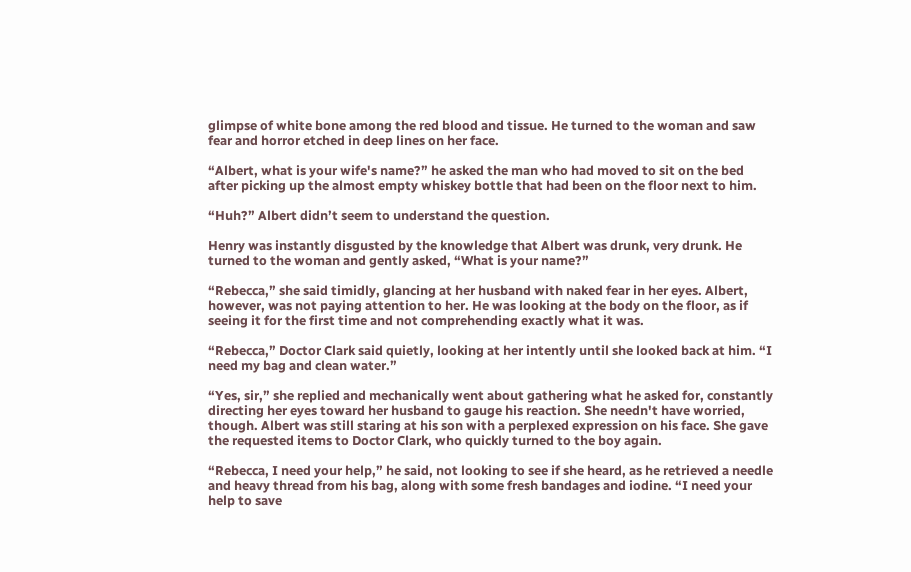glimpse of white bone among the red blood and tissue. He turned to the woman and saw fear and horror etched in deep lines on her face.

“Albert, what is your wife's name?” he asked the man who had moved to sit on the bed after picking up the almost empty whiskey bottle that had been on the floor next to him.

“Huh?” Albert didn’t seem to understand the question.

Henry was instantly disgusted by the knowledge that Albert was drunk, very drunk. He turned to the woman and gently asked, “What is your name?”

“Rebecca,” she said timidly, glancing at her husband with naked fear in her eyes. Albert, however, was not paying attention to her. He was looking at the body on the floor, as if seeing it for the first time and not comprehending exactly what it was.

“Rebecca,” Doctor Clark said quietly, looking at her intently until she looked back at him. “I need my bag and clean water.”

“Yes, sir,” she replied and mechanically went about gathering what he asked for, constantly directing her eyes toward her husband to gauge his reaction. She needn't have worried, though. Albert was still staring at his son with a perplexed expression on his face. She gave the requested items to Doctor Clark, who quickly turned to the boy again.

“Rebecca, I need your help,” he said, not looking to see if she heard, as he retrieved a needle and heavy thread from his bag, along with some fresh bandages and iodine. “I need your help to save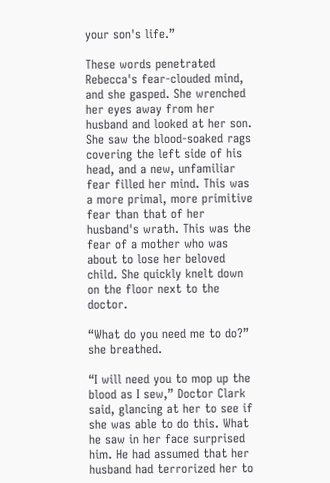your son's life.”

These words penetrated Rebecca's fear-clouded mind, and she gasped. She wrenched her eyes away from her husband and looked at her son. She saw the blood-soaked rags covering the left side of his head, and a new, unfamiliar fear filled her mind. This was a more primal, more primitive fear than that of her husband's wrath. This was the fear of a mother who was about to lose her beloved child. She quickly knelt down on the floor next to the doctor.

“What do you need me to do?” she breathed.

“I will need you to mop up the blood as I sew,” Doctor Clark said, glancing at her to see if she was able to do this. What he saw in her face surprised him. He had assumed that her husband had terrorized her to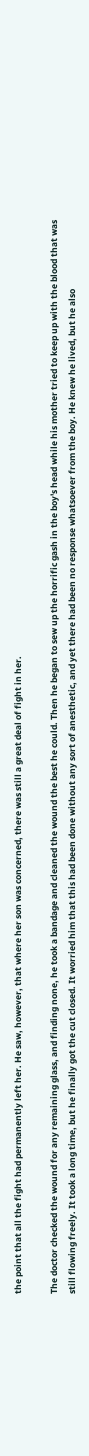the point that all the fight had permanently left her. He saw, however, that where her son was concerned, there was still a great deal of fight in her.

The doctor checked the wound for any remaining glass, and finding none, he took a bandage and cleaned the wound the best he could. Then he began to sew up the horrific gash in the boy's head while his mother tried to keep up with the blood that was still flowing freely. It took a long time, but he finally got the cut closed. It worried him that this had been done without any sort of anesthetic, and yet there had been no response whatsoever from the boy. He knew he lived, but he also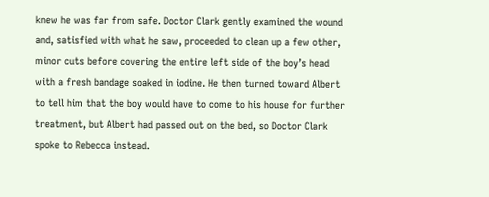knew he was far from safe. Doctor Clark gently examined the wound and, satisfied with what he saw, proceeded to clean up a few other, minor cuts before covering the entire left side of the boy’s head with a fresh bandage soaked in iodine. He then turned toward Albert to tell him that the boy would have to come to his house for further treatment, but Albert had passed out on the bed, so Doctor Clark spoke to Rebecca instead.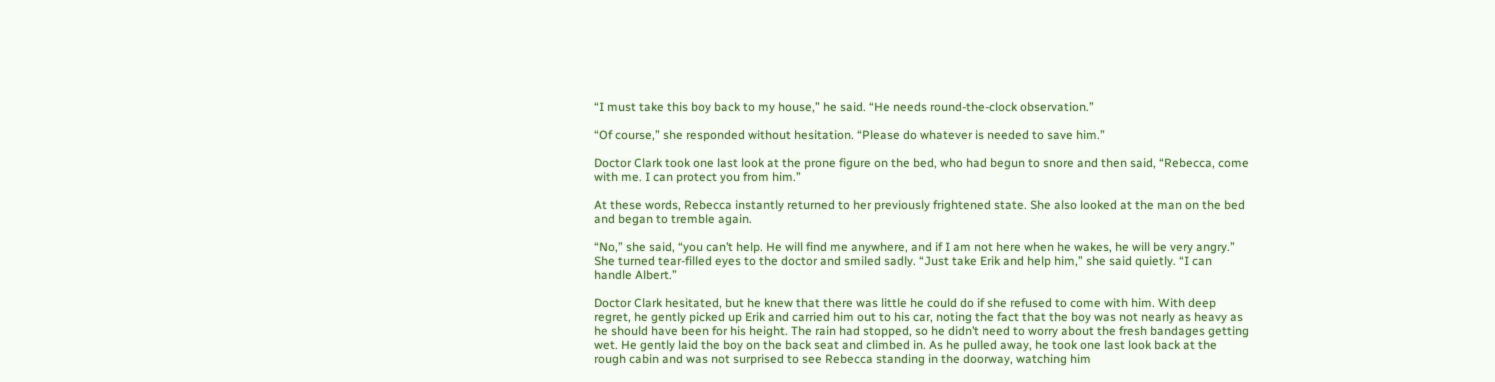“I must take this boy back to my house,” he said. “He needs round-the-clock observation.”

“Of course,” she responded without hesitation. “Please do whatever is needed to save him.”

Doctor Clark took one last look at the prone figure on the bed, who had begun to snore and then said, “Rebecca, come with me. I can protect you from him.”

At these words, Rebecca instantly returned to her previously frightened state. She also looked at the man on the bed and began to tremble again.

“No,” she said, “you can’t help. He will find me anywhere, and if I am not here when he wakes, he will be very angry.” She turned tear-filled eyes to the doctor and smiled sadly. “Just take Erik and help him,” she said quietly. “I can handle Albert.”

Doctor Clark hesitated, but he knew that there was little he could do if she refused to come with him. With deep regret, he gently picked up Erik and carried him out to his car, noting the fact that the boy was not nearly as heavy as he should have been for his height. The rain had stopped, so he didn’t need to worry about the fresh bandages getting wet. He gently laid the boy on the back seat and climbed in. As he pulled away, he took one last look back at the rough cabin and was not surprised to see Rebecca standing in the doorway, watching him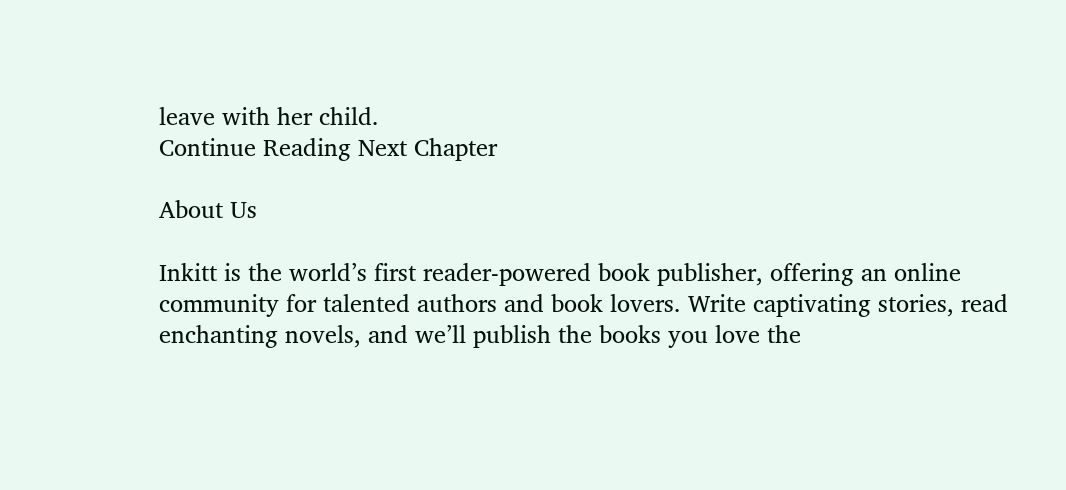leave with her child.
Continue Reading Next Chapter

About Us

Inkitt is the world’s first reader-powered book publisher, offering an online community for talented authors and book lovers. Write captivating stories, read enchanting novels, and we’ll publish the books you love the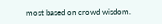most based on crowd wisdom.